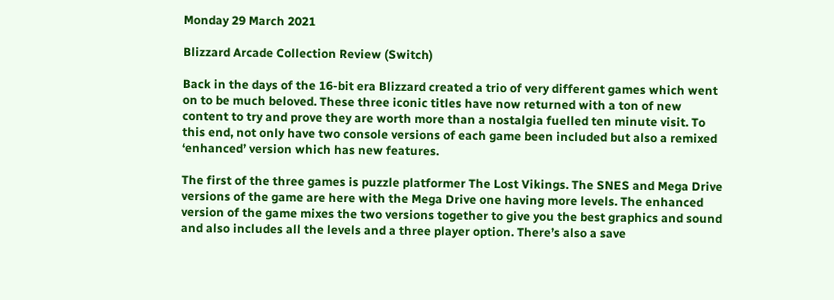Monday 29 March 2021

Blizzard Arcade Collection Review (Switch)

Back in the days of the 16-bit era Blizzard created a trio of very different games which went on to be much beloved. These three iconic titles have now returned with a ton of new content to try and prove they are worth more than a nostalgia fuelled ten minute visit. To this end, not only have two console versions of each game been included but also a remixed ‘enhanced’ version which has new features.

The first of the three games is puzzle platformer The Lost Vikings. The SNES and Mega Drive versions of the game are here with the Mega Drive one having more levels. The enhanced version of the game mixes the two versions together to give you the best graphics and sound and also includes all the levels and a three player option. There’s also a save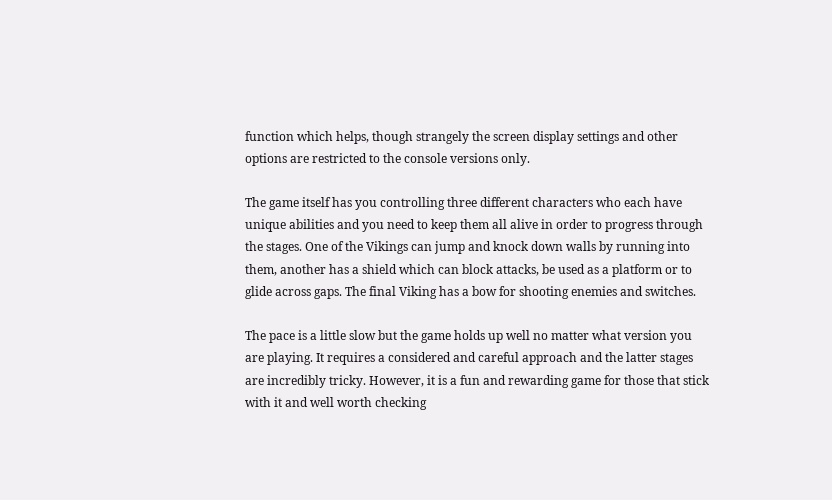function which helps, though strangely the screen display settings and other options are restricted to the console versions only.

The game itself has you controlling three different characters who each have unique abilities and you need to keep them all alive in order to progress through the stages. One of the Vikings can jump and knock down walls by running into them, another has a shield which can block attacks, be used as a platform or to glide across gaps. The final Viking has a bow for shooting enemies and switches.

The pace is a little slow but the game holds up well no matter what version you are playing. It requires a considered and careful approach and the latter stages are incredibly tricky. However, it is a fun and rewarding game for those that stick with it and well worth checking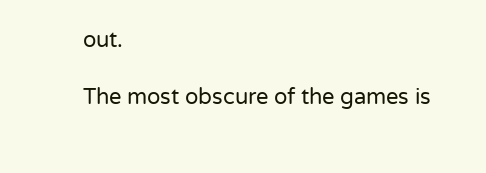out.

The most obscure of the games is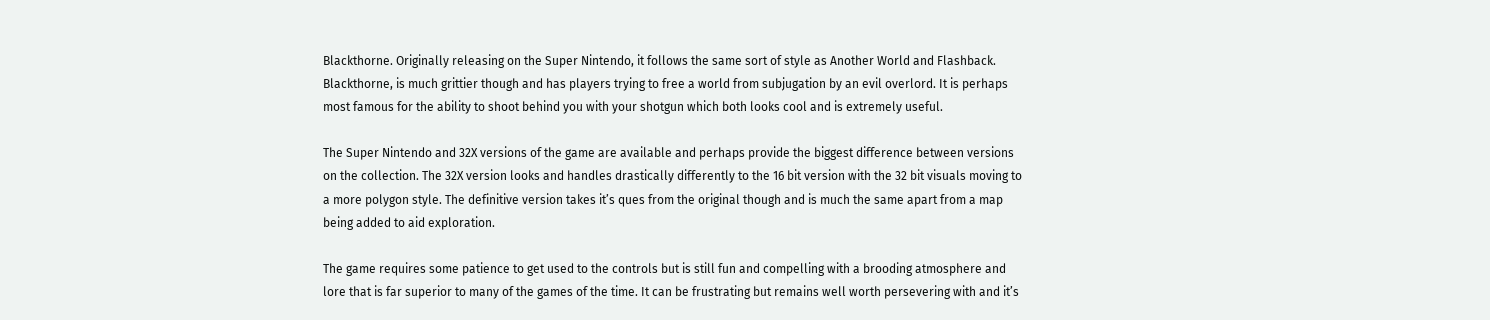Blackthorne. Originally releasing on the Super Nintendo, it follows the same sort of style as Another World and Flashback. Blackthorne, is much grittier though and has players trying to free a world from subjugation by an evil overlord. It is perhaps most famous for the ability to shoot behind you with your shotgun which both looks cool and is extremely useful.

The Super Nintendo and 32X versions of the game are available and perhaps provide the biggest difference between versions on the collection. The 32X version looks and handles drastically differently to the 16 bit version with the 32 bit visuals moving to a more polygon style. The definitive version takes it’s ques from the original though and is much the same apart from a map being added to aid exploration.

The game requires some patience to get used to the controls but is still fun and compelling with a brooding atmosphere and lore that is far superior to many of the games of the time. It can be frustrating but remains well worth persevering with and it’s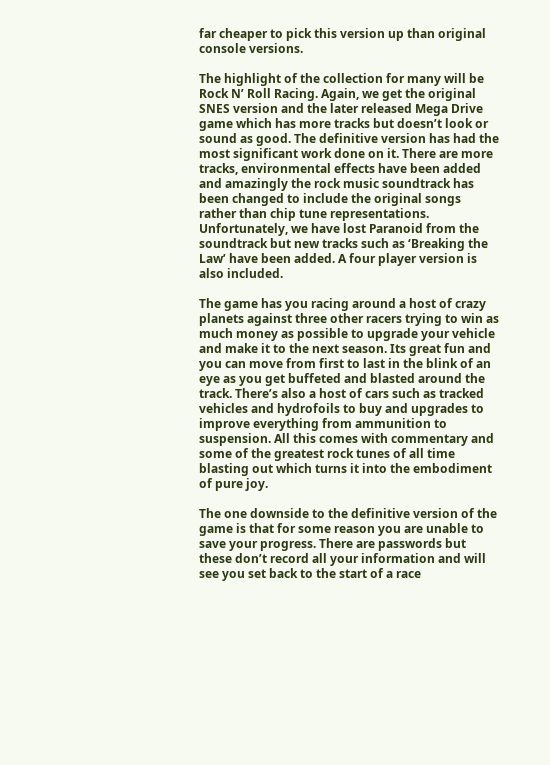far cheaper to pick this version up than original console versions.

The highlight of the collection for many will be Rock N’ Roll Racing. Again, we get the original SNES version and the later released Mega Drive game which has more tracks but doesn’t look or sound as good. The definitive version has had the most significant work done on it. There are more tracks, environmental effects have been added and amazingly the rock music soundtrack has been changed to include the original songs rather than chip tune representations. Unfortunately, we have lost Paranoid from the soundtrack but new tracks such as ‘Breaking the Law’ have been added. A four player version is also included.

The game has you racing around a host of crazy planets against three other racers trying to win as much money as possible to upgrade your vehicle and make it to the next season. Its great fun and you can move from first to last in the blink of an eye as you get buffeted and blasted around the track. There’s also a host of cars such as tracked vehicles and hydrofoils to buy and upgrades to improve everything from ammunition to suspension. All this comes with commentary and some of the greatest rock tunes of all time blasting out which turns it into the embodiment of pure joy.

The one downside to the definitive version of the game is that for some reason you are unable to save your progress. There are passwords but these don’t record all your information and will see you set back to the start of a race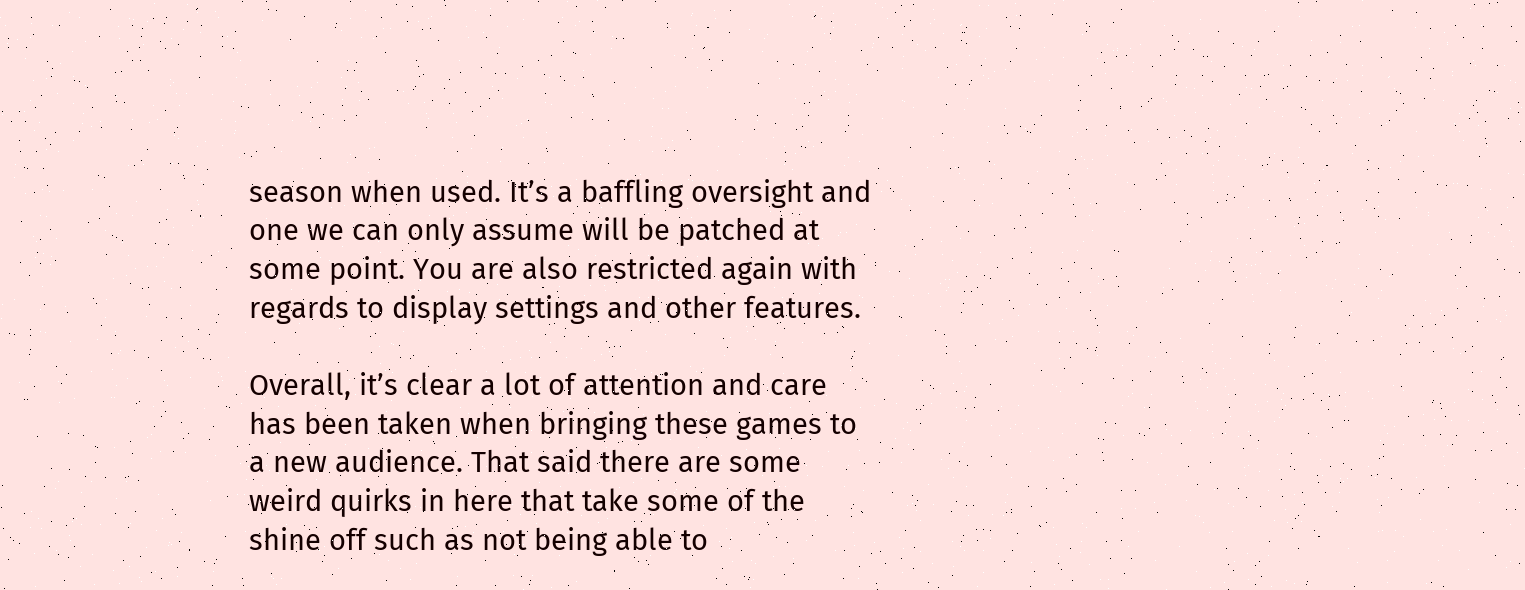season when used. It’s a baffling oversight and one we can only assume will be patched at some point. You are also restricted again with regards to display settings and other features.

Overall, it’s clear a lot of attention and care has been taken when bringing these games to a new audience. That said there are some weird quirks in here that take some of the shine off such as not being able to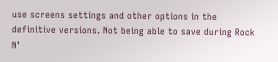use screens settings and other options in the definitive versions. Not being able to save during Rock N’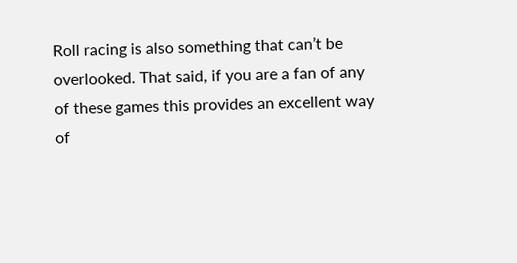Roll racing is also something that can’t be overlooked. That said, if you are a fan of any of these games this provides an excellent way of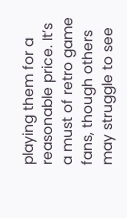playing them for a reasonable price. It’s a must of retro game fans, though others may struggle to see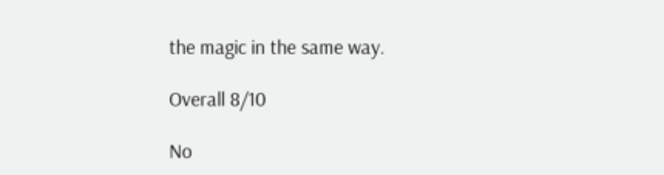the magic in the same way.

Overall 8/10

No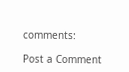comments:

Post a Comment